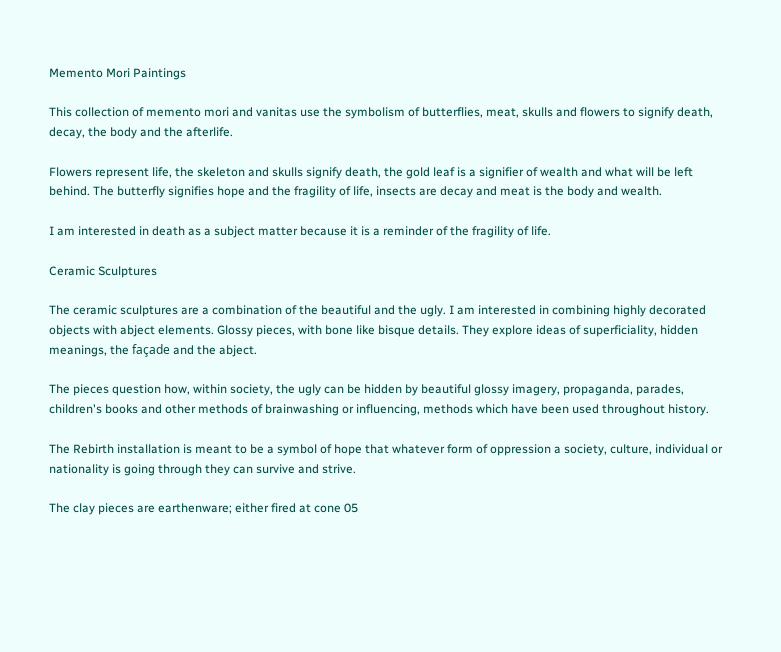Memento Mori Paintings

This collection of memento mori and vanitas use the symbolism of butterflies, meat, skulls and flowers to signify death, decay, the body and the afterlife.

Flowers represent life, the skeleton and skulls signify death, the gold leaf is a signifier of wealth and what will be left behind. The butterfly signifies hope and the fragility of life, insects are decay and meat is the body and wealth.

I am interested in death as a subject matter because it is a reminder of the fragility of life.

Ceramic Sculptures

The ceramic sculptures are a combination of the beautiful and the ugly. I am interested in combining highly decorated objects with abject elements. Glossy pieces, with bone like bisque details. They explore ideas of superficiality, hidden meanings, the façade and the abject.

The pieces question how, within society, the ugly can be hidden by beautiful glossy imagery, propaganda, parades, children's books and other methods of brainwashing or influencing, methods which have been used throughout history.

The Rebirth installation is meant to be a symbol of hope that whatever form of oppression a society, culture, individual or nationality is going through they can survive and strive.

The clay pieces are earthenware; either fired at cone 05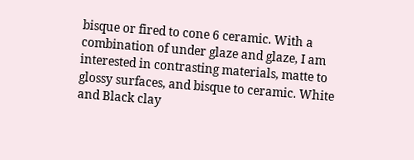bisque or fired to cone 6 ceramic. With a combination of under glaze and glaze, I am interested in contrasting materials, matte to glossy surfaces, and bisque to ceramic. White and Black clay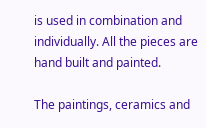is used in combination and individually. All the pieces are hand built and painted.

The paintings, ceramics and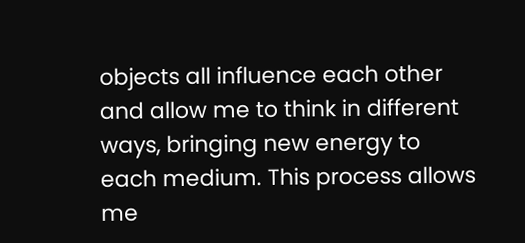objects all influence each other and allow me to think in different ways, bringing new energy to each medium. This process allows me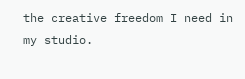the creative freedom I need in my studio.